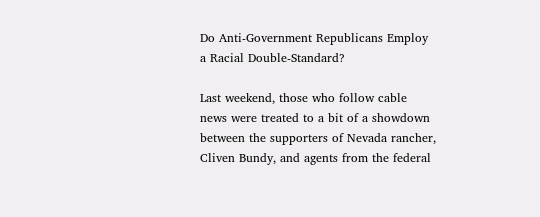Do Anti-Government Republicans Employ a Racial Double-Standard?

Last weekend, those who follow cable news were treated to a bit of a showdown between the supporters of Nevada rancher, Cliven Bundy, and agents from the federal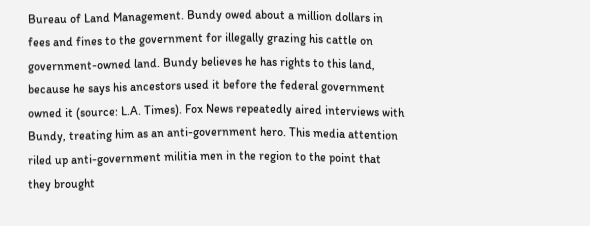Bureau of Land Management. Bundy owed about a million dollars in fees and fines to the government for illegally grazing his cattle on government-owned land. Bundy believes he has rights to this land, because he says his ancestors used it before the federal government owned it (source: L.A. Times). Fox News repeatedly aired interviews with Bundy, treating him as an anti-government hero. This media attention riled up anti-government militia men in the region to the point that they brought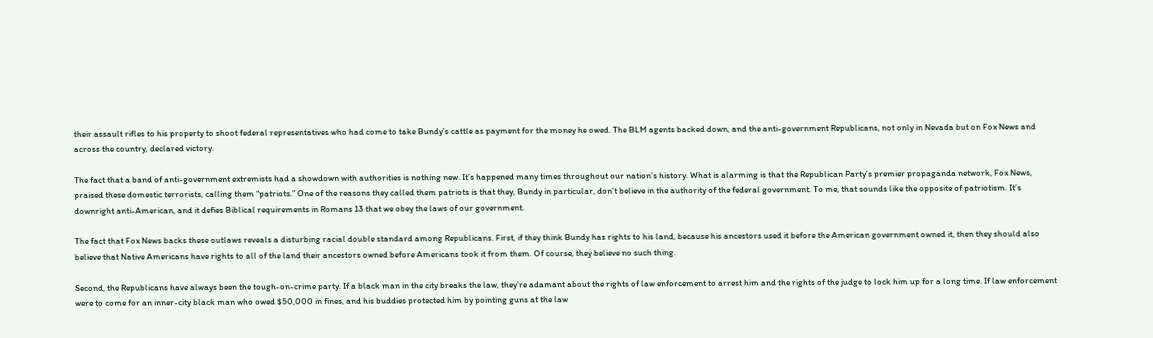their assault rifles to his property to shoot federal representatives who had come to take Bundy’s cattle as payment for the money he owed. The BLM agents backed down, and the anti-government Republicans, not only in Nevada but on Fox News and across the country, declared victory.

The fact that a band of anti-government extremists had a showdown with authorities is nothing new. It’s happened many times throughout our nation’s history. What is alarming is that the Republican Party’s premier propaganda network, Fox News, praised these domestic terrorists, calling them “patriots.” One of the reasons they called them patriots is that they, Bundy in particular, don’t believe in the authority of the federal government. To me, that sounds like the opposite of patriotism. It’s downright anti-American, and it defies Biblical requirements in Romans 13 that we obey the laws of our government.

The fact that Fox News backs these outlaws reveals a disturbing racial double standard among Republicans. First, if they think Bundy has rights to his land, because his ancestors used it before the American government owned it, then they should also believe that Native Americans have rights to all of the land their ancestors owned before Americans took it from them. Of course, they believe no such thing.

Second, the Republicans have always been the tough-on-crime party. If a black man in the city breaks the law, they’re adamant about the rights of law enforcement to arrest him and the rights of the judge to lock him up for a long time. If law enforcement were to come for an inner-city black man who owed $50,000 in fines, and his buddies protected him by pointing guns at the law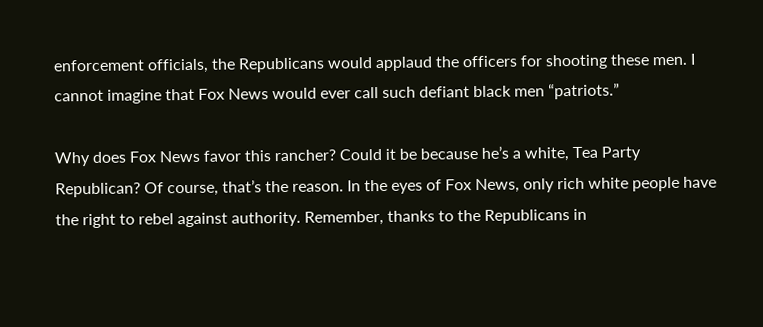enforcement officials, the Republicans would applaud the officers for shooting these men. I cannot imagine that Fox News would ever call such defiant black men “patriots.”

Why does Fox News favor this rancher? Could it be because he’s a white, Tea Party Republican? Of course, that’s the reason. In the eyes of Fox News, only rich white people have the right to rebel against authority. Remember, thanks to the Republicans in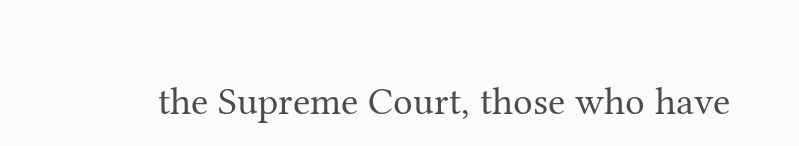the Supreme Court, those who have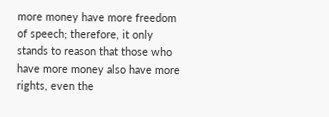more money have more freedom of speech; therefore, it only stands to reason that those who have more money also have more rights, even the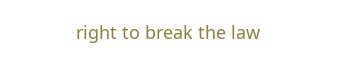right to break the law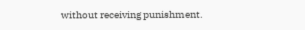without receiving punishment.